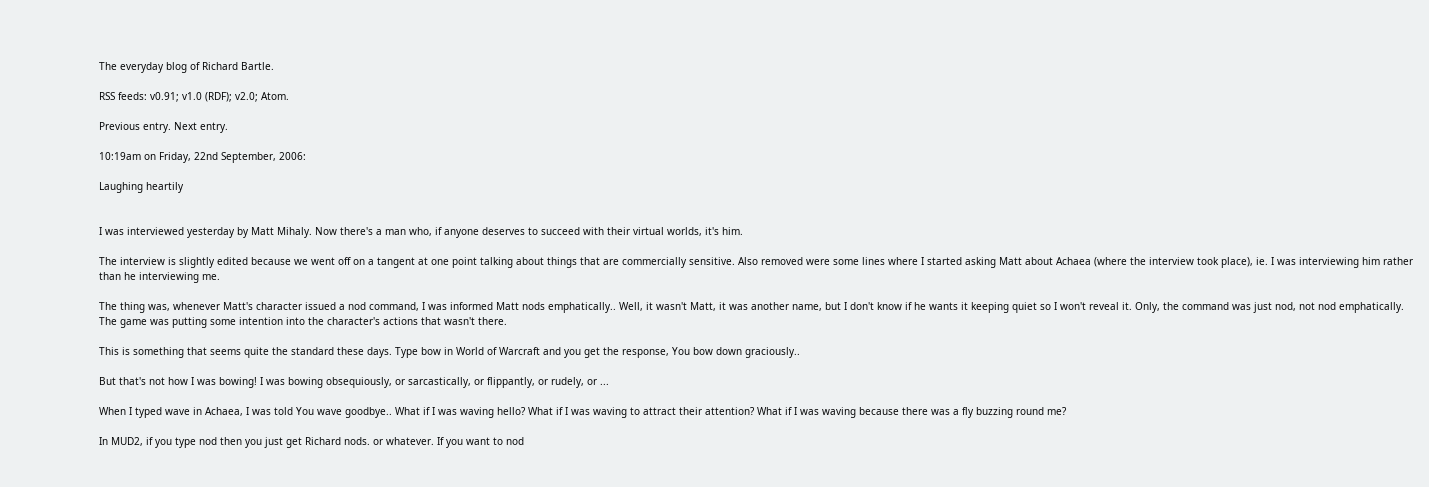The everyday blog of Richard Bartle.

RSS feeds: v0.91; v1.0 (RDF); v2.0; Atom.

Previous entry. Next entry.

10:19am on Friday, 22nd September, 2006:

Laughing heartily


I was interviewed yesterday by Matt Mihaly. Now there's a man who, if anyone deserves to succeed with their virtual worlds, it's him.

The interview is slightly edited because we went off on a tangent at one point talking about things that are commercially sensitive. Also removed were some lines where I started asking Matt about Achaea (where the interview took place), ie. I was interviewing him rather than he interviewing me.

The thing was, whenever Matt's character issued a nod command, I was informed Matt nods emphatically.. Well, it wasn't Matt, it was another name, but I don't know if he wants it keeping quiet so I won't reveal it. Only, the command was just nod, not nod emphatically. The game was putting some intention into the character's actions that wasn't there.

This is something that seems quite the standard these days. Type bow in World of Warcraft and you get the response, You bow down graciously..

But that's not how I was bowing! I was bowing obsequiously, or sarcastically, or flippantly, or rudely, or ...

When I typed wave in Achaea, I was told You wave goodbye.. What if I was waving hello? What if I was waving to attract their attention? What if I was waving because there was a fly buzzing round me?

In MUD2, if you type nod then you just get Richard nods. or whatever. If you want to nod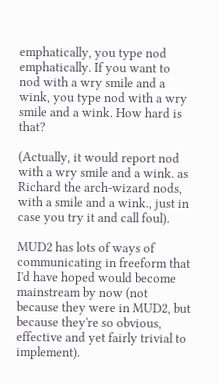emphatically, you type nod emphatically. If you want to nod with a wry smile and a wink, you type nod with a wry smile and a wink. How hard is that?

(Actually, it would report nod with a wry smile and a wink. as Richard the arch-wizard nods, with a smile and a wink., just in case you try it and call foul).

MUD2 has lots of ways of communicating in freeform that I'd have hoped would become mainstream by now (not because they were in MUD2, but because they're so obvious, effective and yet fairly trivial to implement).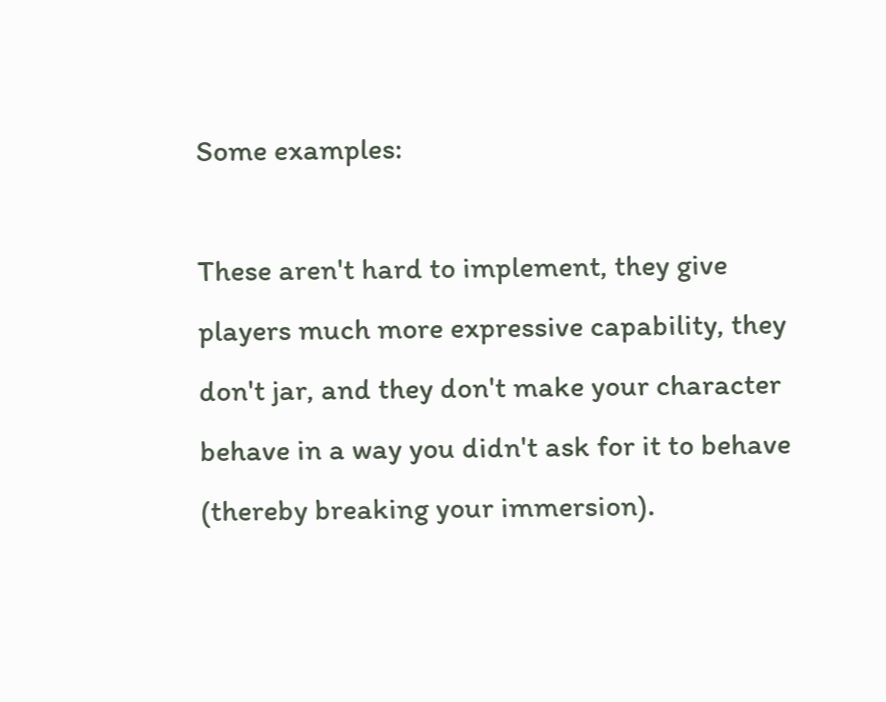Some examples:

These aren't hard to implement, they give players much more expressive capability, they don't jar, and they don't make your character behave in a way you didn't ask for it to behave (thereby breaking your immersion).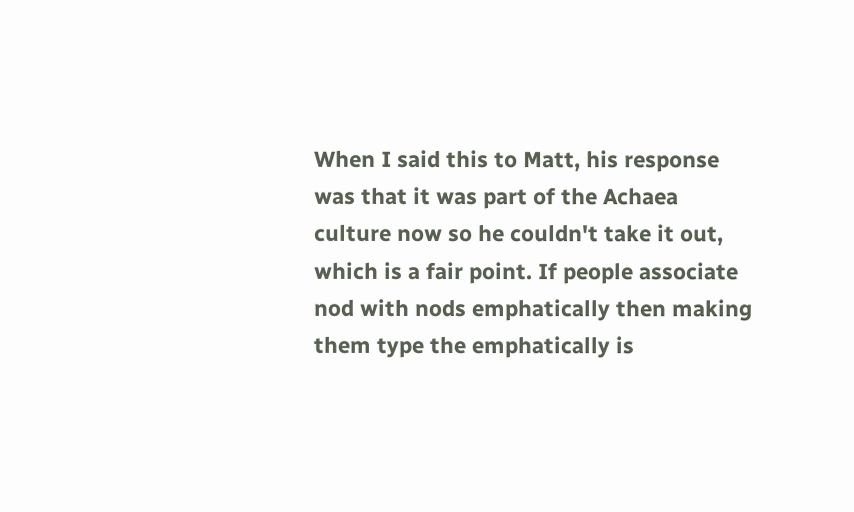When I said this to Matt, his response was that it was part of the Achaea culture now so he couldn't take it out, which is a fair point. If people associate nod with nods emphatically then making them type the emphatically is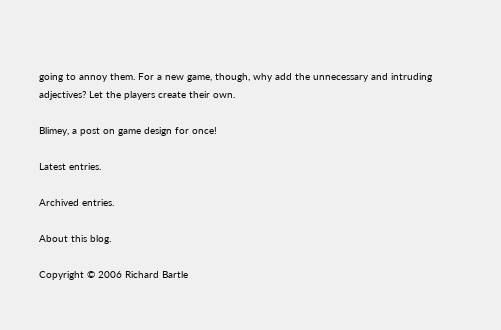going to annoy them. For a new game, though, why add the unnecessary and intruding adjectives? Let the players create their own.

Blimey, a post on game design for once!

Latest entries.

Archived entries.

About this blog.

Copyright © 2006 Richard Bartle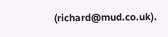(richard@mud.co.uk).